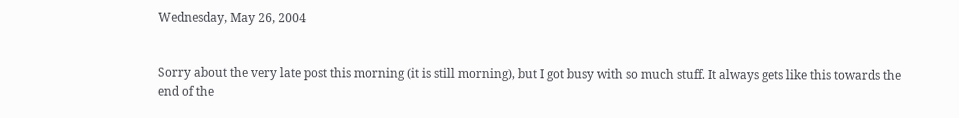Wednesday, May 26, 2004


Sorry about the very late post this morning (it is still morning), but I got busy with so much stuff. It always gets like this towards the end of the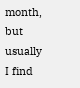month, but usually I find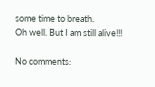some time to breath.
Oh well. But I am still alive!!!

No comments: